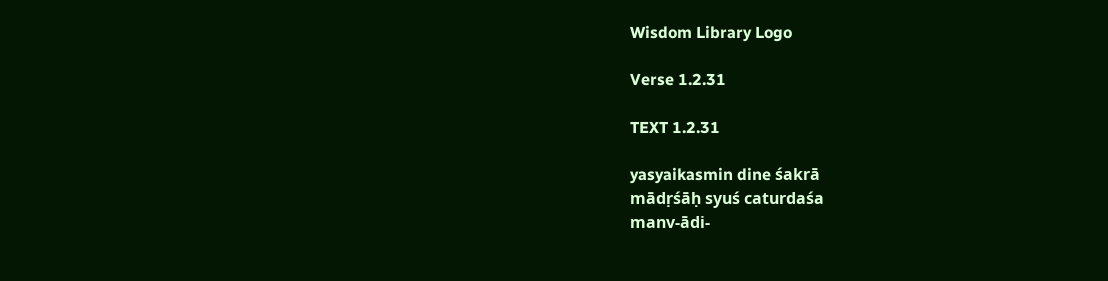Wisdom Library Logo

Verse 1.2.31

TEXT 1.2.31

yasyaikasmin dine śakrā
mādṛśāḥ syuś caturdaśa
manv-ādi-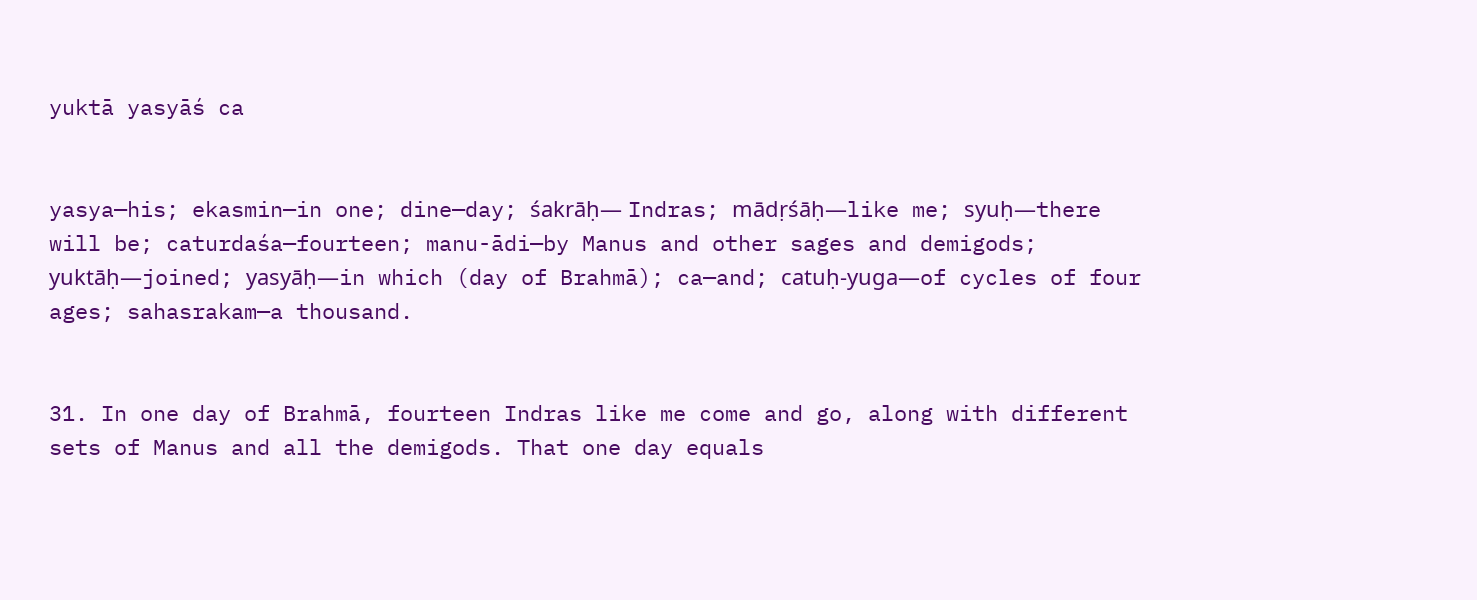yuktā yasyāś ca


yasya—his; ekasmin—in one; dine—day; śakrāḥ— Indras; mādṛśāḥ—like me; syuḥ—there will be; caturdaśa—fourteen; manu-ādi—by Manus and other sages and demigods; yuktāḥ—joined; yasyāḥ—in which (day of Brahmā); ca—and; catuḥ-yuga—of cycles of four ages; sahasrakam—a thousand.


31. In one day of Brahmā, fourteen Indras like me come and go, along with different sets of Manus and all the demigods. That one day equals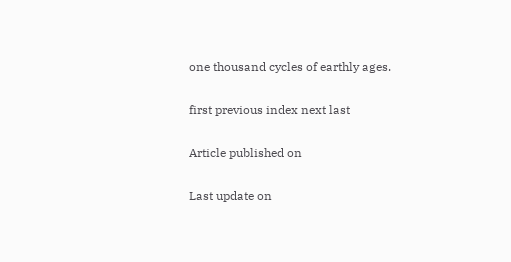one thousand cycles of earthly ages.

first previous index next last

Article published on

Last update on